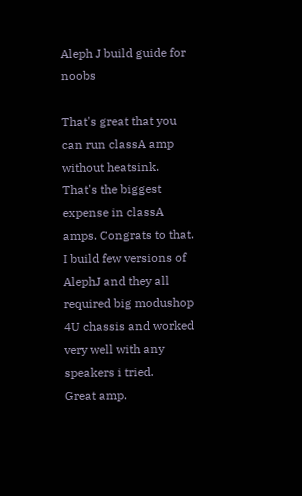Aleph J build guide for noobs

That's great that you can run classA amp without heatsink. That's the biggest expense in classA amps. Congrats to that.
I build few versions of AlephJ and they all required big modushop 4U chassis and worked very well with any speakers i tried.
Great amp.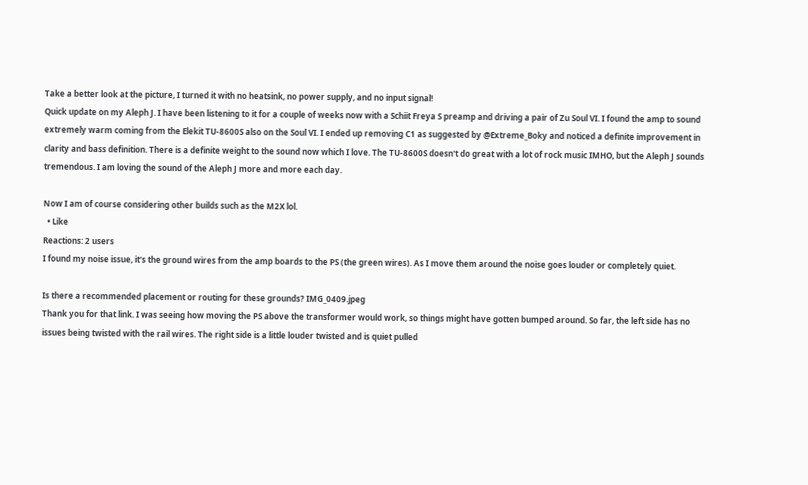Take a better look at the picture, I turned it with no heatsink, no power supply, and no input signal!
Quick update on my Aleph J. I have been listening to it for a couple of weeks now with a Schiit Freya S preamp and driving a pair of Zu Soul VI. I found the amp to sound extremely warm coming from the Elekit TU-8600S also on the Soul VI. I ended up removing C1 as suggested by @Extreme_Boky and noticed a definite improvement in clarity and bass definition. There is a definite weight to the sound now which I love. The TU-8600S doesn't do great with a lot of rock music IMHO, but the Aleph J sounds tremendous. I am loving the sound of the Aleph J more and more each day.

Now I am of course considering other builds such as the M2X lol.
  • Like
Reactions: 2 users
I found my noise issue, it‘s the ground wires from the amp boards to the PS (the green wires). As I move them around the noise goes louder or completely quiet.

Is there a recommended placement or routing for these grounds? IMG_0409.jpeg
Thank you for that link. I was seeing how moving the PS above the transformer would work, so things might have gotten bumped around. So far, the left side has no issues being twisted with the rail wires. The right side is a little louder twisted and is quiet pulled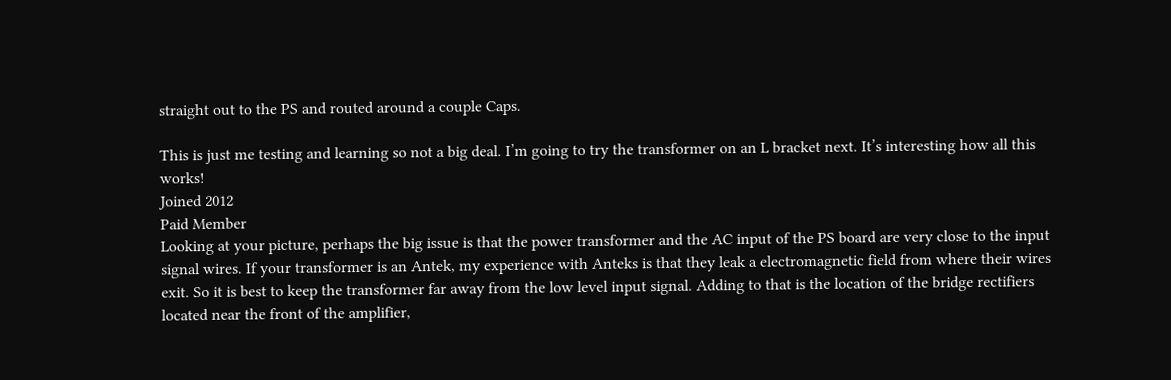straight out to the PS and routed around a couple Caps.

This is just me testing and learning so not a big deal. I’m going to try the transformer on an L bracket next. It’s interesting how all this works!
Joined 2012
Paid Member
Looking at your picture, perhaps the big issue is that the power transformer and the AC input of the PS board are very close to the input signal wires. If your transformer is an Antek, my experience with Anteks is that they leak a electromagnetic field from where their wires exit. So it is best to keep the transformer far away from the low level input signal. Adding to that is the location of the bridge rectifiers located near the front of the amplifier,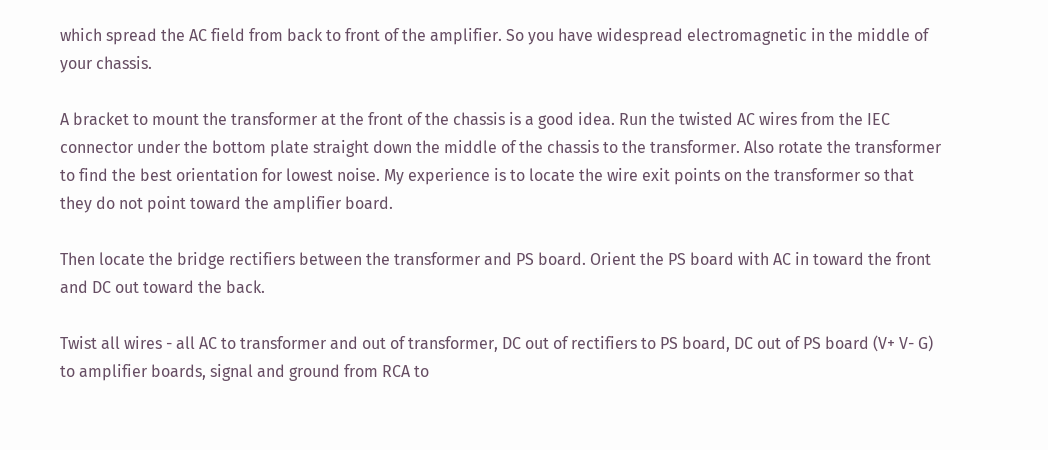which spread the AC field from back to front of the amplifier. So you have widespread electromagnetic in the middle of your chassis.

A bracket to mount the transformer at the front of the chassis is a good idea. Run the twisted AC wires from the IEC connector under the bottom plate straight down the middle of the chassis to the transformer. Also rotate the transformer to find the best orientation for lowest noise. My experience is to locate the wire exit points on the transformer so that they do not point toward the amplifier board.

Then locate the bridge rectifiers between the transformer and PS board. Orient the PS board with AC in toward the front and DC out toward the back.

Twist all wires - all AC to transformer and out of transformer, DC out of rectifiers to PS board, DC out of PS board (V+ V- G) to amplifier boards, signal and ground from RCA to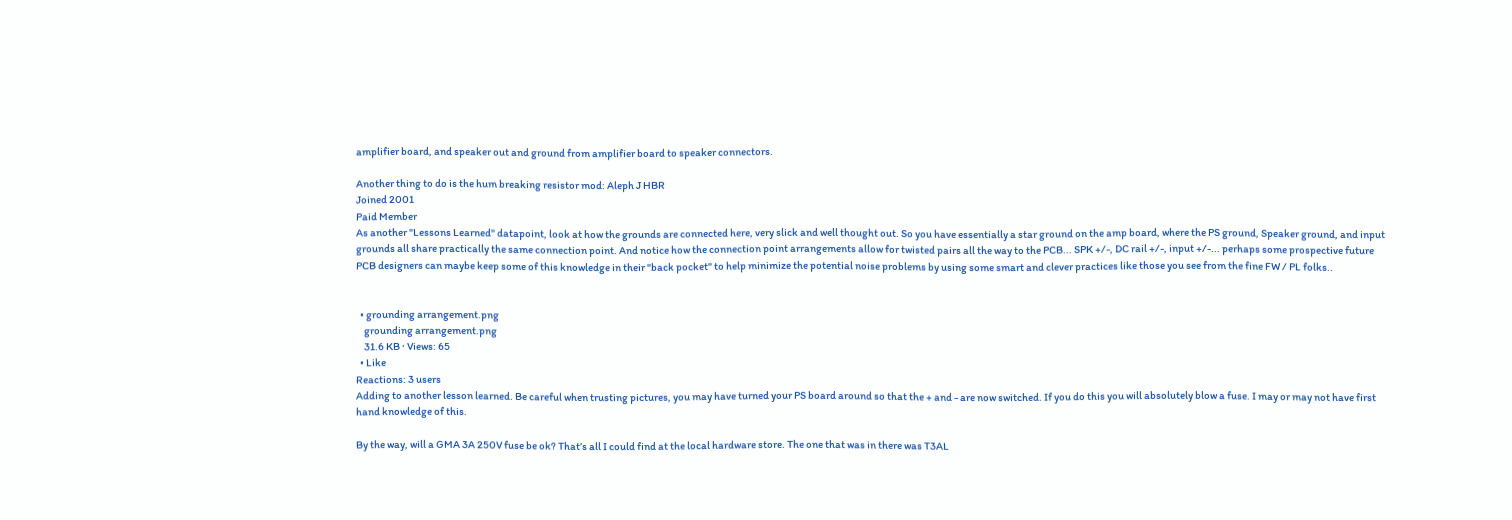amplifier board, and speaker out and ground from amplifier board to speaker connectors.

Another thing to do is the hum breaking resistor mod: Aleph J HBR
Joined 2001
Paid Member
As another "Lessons Learned" datapoint, look at how the grounds are connected here, very slick and well thought out. So you have essentially a star ground on the amp board, where the PS ground, Speaker ground, and input grounds all share practically the same connection point. And notice how the connection point arrangements allow for twisted pairs all the way to the PCB... SPK +/-, DC rail +/-, input +/-... perhaps some prospective future PCB designers can maybe keep some of this knowledge in their "back pocket" to help minimize the potential noise problems by using some smart and clever practices like those you see from the fine FW / PL folks..


  • grounding arrangement.png
    grounding arrangement.png
    31.6 KB · Views: 65
  • Like
Reactions: 3 users
Adding to another lesson learned. Be careful when trusting pictures, you may have turned your PS board around so that the + and - are now switched. If you do this you will absolutely blow a fuse. I may or may not have first hand knowledge of this.

By the way, will a GMA 3A 250V fuse be ok? That’s all I could find at the local hardware store. The one that was in there was T3AL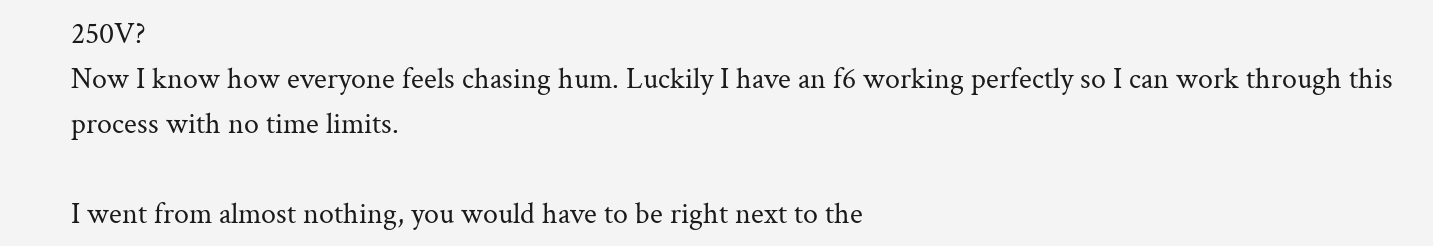250V?
Now I know how everyone feels chasing hum. Luckily I have an f6 working perfectly so I can work through this process with no time limits.

I went from almost nothing, you would have to be right next to the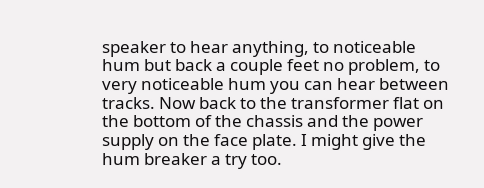speaker to hear anything, to noticeable hum but back a couple feet no problem, to very noticeable hum you can hear between tracks. Now back to the transformer flat on the bottom of the chassis and the power supply on the face plate. I might give the hum breaker a try too.